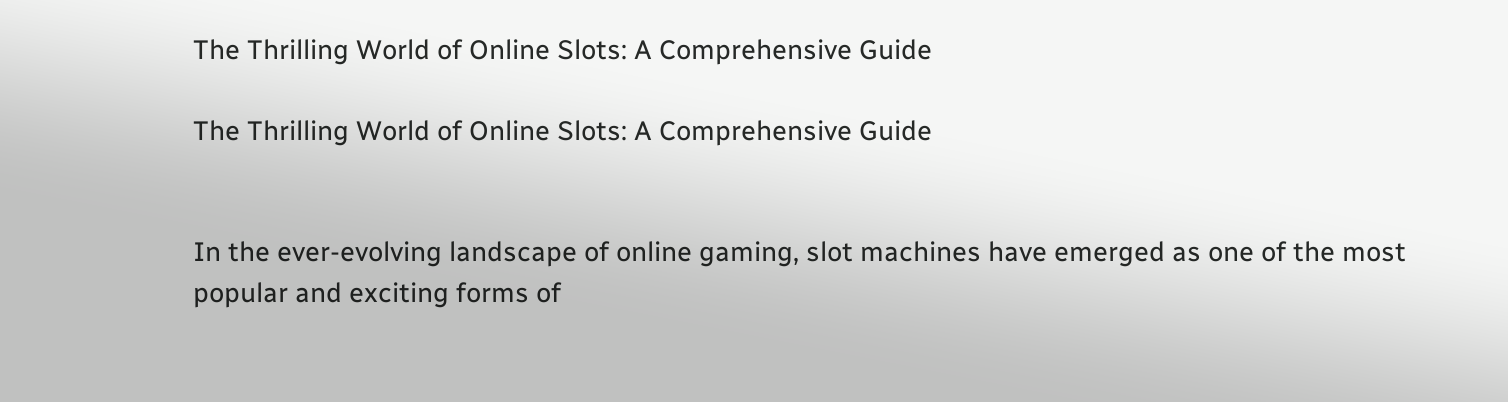The Thrilling World of Online Slots: A Comprehensive Guide

The Thrilling World of Online Slots: A Comprehensive Guide


In the ever-evolving landscape of online gaming, slot machines have emerged as one of the most popular and exciting forms of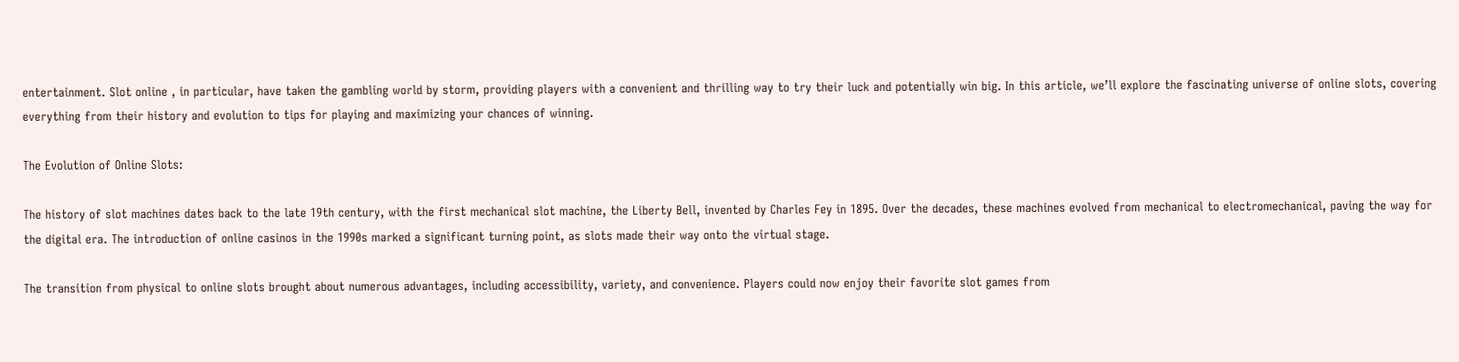entertainment. Slot online , in particular, have taken the gambling world by storm, providing players with a convenient and thrilling way to try their luck and potentially win big. In this article, we’ll explore the fascinating universe of online slots, covering everything from their history and evolution to tips for playing and maximizing your chances of winning.

The Evolution of Online Slots:

The history of slot machines dates back to the late 19th century, with the first mechanical slot machine, the Liberty Bell, invented by Charles Fey in 1895. Over the decades, these machines evolved from mechanical to electromechanical, paving the way for the digital era. The introduction of online casinos in the 1990s marked a significant turning point, as slots made their way onto the virtual stage.

The transition from physical to online slots brought about numerous advantages, including accessibility, variety, and convenience. Players could now enjoy their favorite slot games from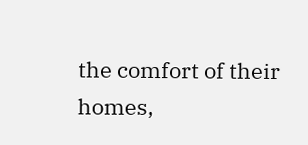the comfort of their homes,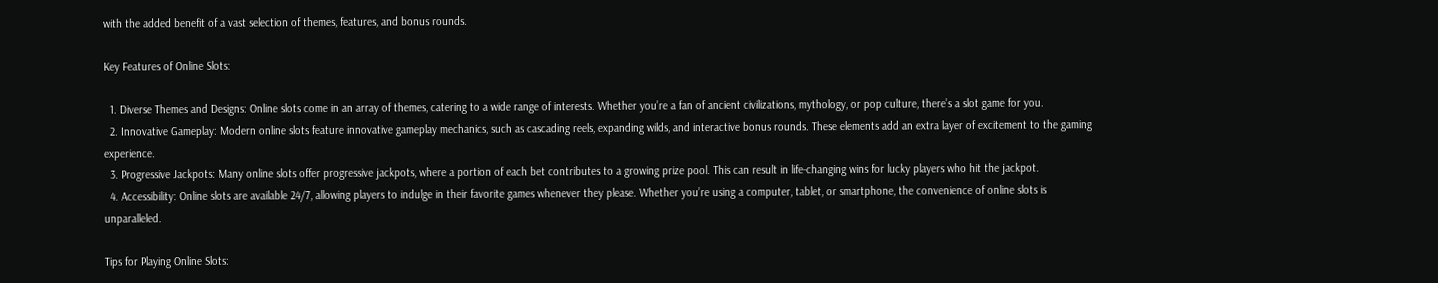with the added benefit of a vast selection of themes, features, and bonus rounds.

Key Features of Online Slots:

  1. Diverse Themes and Designs: Online slots come in an array of themes, catering to a wide range of interests. Whether you’re a fan of ancient civilizations, mythology, or pop culture, there’s a slot game for you.
  2. Innovative Gameplay: Modern online slots feature innovative gameplay mechanics, such as cascading reels, expanding wilds, and interactive bonus rounds. These elements add an extra layer of excitement to the gaming experience.
  3. Progressive Jackpots: Many online slots offer progressive jackpots, where a portion of each bet contributes to a growing prize pool. This can result in life-changing wins for lucky players who hit the jackpot.
  4. Accessibility: Online slots are available 24/7, allowing players to indulge in their favorite games whenever they please. Whether you’re using a computer, tablet, or smartphone, the convenience of online slots is unparalleled.

Tips for Playing Online Slots: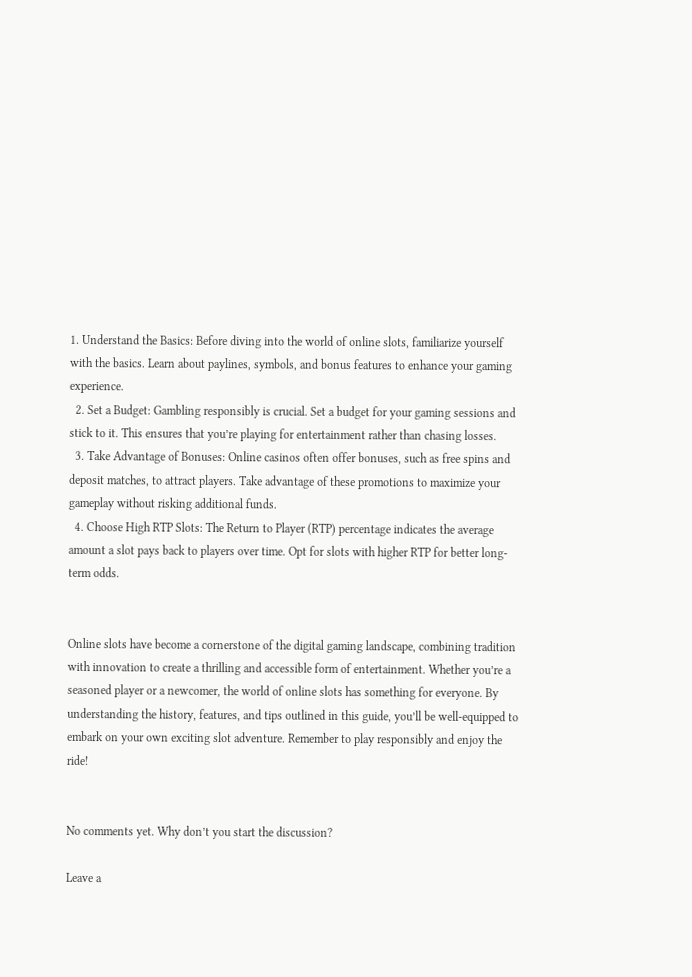1. Understand the Basics: Before diving into the world of online slots, familiarize yourself with the basics. Learn about paylines, symbols, and bonus features to enhance your gaming experience.
  2. Set a Budget: Gambling responsibly is crucial. Set a budget for your gaming sessions and stick to it. This ensures that you’re playing for entertainment rather than chasing losses.
  3. Take Advantage of Bonuses: Online casinos often offer bonuses, such as free spins and deposit matches, to attract players. Take advantage of these promotions to maximize your gameplay without risking additional funds.
  4. Choose High RTP Slots: The Return to Player (RTP) percentage indicates the average amount a slot pays back to players over time. Opt for slots with higher RTP for better long-term odds.


Online slots have become a cornerstone of the digital gaming landscape, combining tradition with innovation to create a thrilling and accessible form of entertainment. Whether you’re a seasoned player or a newcomer, the world of online slots has something for everyone. By understanding the history, features, and tips outlined in this guide, you’ll be well-equipped to embark on your own exciting slot adventure. Remember to play responsibly and enjoy the ride!


No comments yet. Why don’t you start the discussion?

Leave a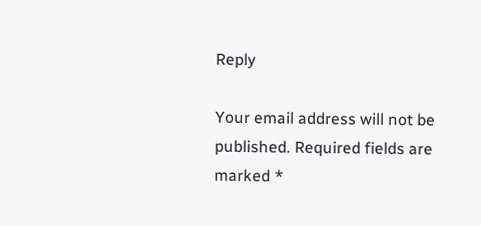Reply

Your email address will not be published. Required fields are marked *